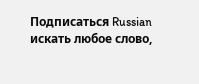Подписаться Russian
искать любое слово,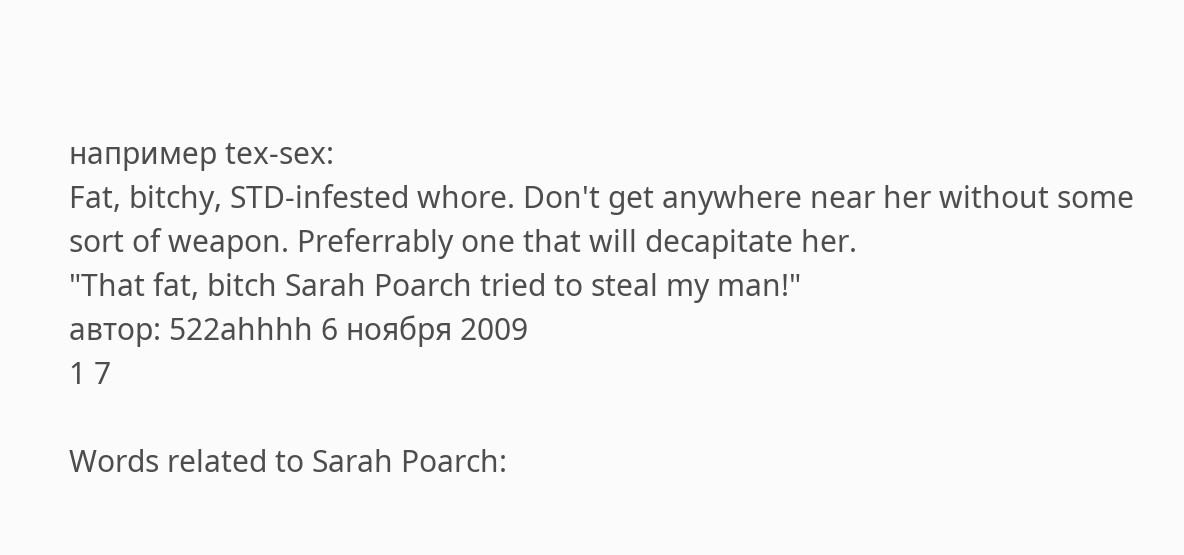например tex-sex:
Fat, bitchy, STD-infested whore. Don't get anywhere near her without some sort of weapon. Preferrably one that will decapitate her.
"That fat, bitch Sarah Poarch tried to steal my man!"
автор: 522ahhhh 6 ноября 2009
1 7

Words related to Sarah Poarch: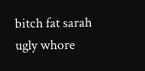bitch fat sarah ugly whore